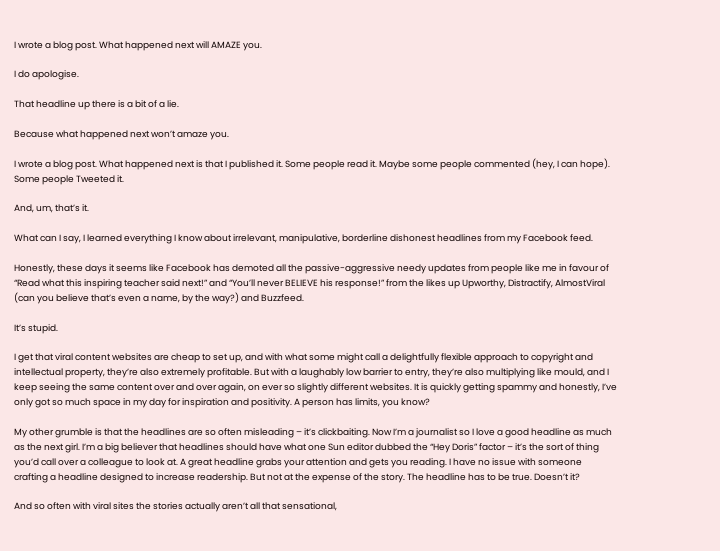I wrote a blog post. What happened next will AMAZE you.

I do apologise.

That headline up there is a bit of a lie.

Because what happened next won’t amaze you.

I wrote a blog post. What happened next is that I published it. Some people read it. Maybe some people commented (hey, I can hope). Some people Tweeted it.

And, um, that’s it.

What can I say, I learned everything I know about irrelevant, manipulative, borderline dishonest headlines from my Facebook feed.

Honestly, these days it seems like Facebook has demoted all the passive-aggressive needy updates from people like me in favour of “Read what this inspiring teacher said next!” and “You’ll never BELIEVE his response!” from the likes up Upworthy, Distractify, AlmostViral (can you believe that’s even a name, by the way?) and Buzzfeed.

It’s stupid.

I get that viral content websites are cheap to set up, and with what some might call a delightfully flexible approach to copyright and intellectual property, they’re also extremely profitable. But with a laughably low barrier to entry, they’re also multiplying like mould, and I keep seeing the same content over and over again, on ever so slightly different websites. It is quickly getting spammy and honestly, I’ve only got so much space in my day for inspiration and positivity. A person has limits, you know?

My other grumble is that the headlines are so often misleading – it’s clickbaiting. Now I’m a journalist so I love a good headline as much as the next girl. I’m a big believer that headlines should have what one Sun editor dubbed the “Hey Doris” factor – it’s the sort of thing you’d call over a colleague to look at. A great headline grabs your attention and gets you reading. I have no issue with someone crafting a headline designed to increase readership. But not at the expense of the story. The headline has to be true. Doesn’t it?

And so often with viral sites the stories actually aren’t all that sensational,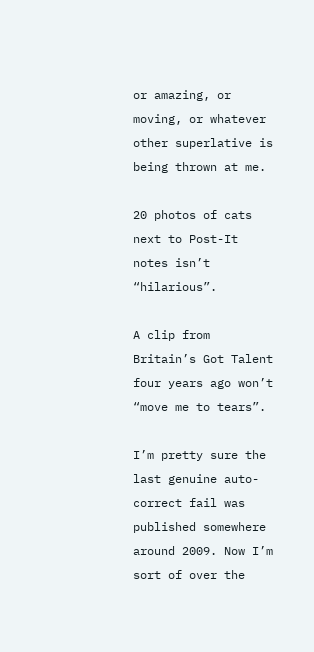or amazing, or moving, or whatever other superlative is being thrown at me.

20 photos of cats next to Post-It notes isn’t “hilarious”.

A clip from Britain’s Got Talent four years ago won’t “move me to tears”.

I’m pretty sure the last genuine auto-correct fail was published somewhere around 2009. Now I’m sort of over the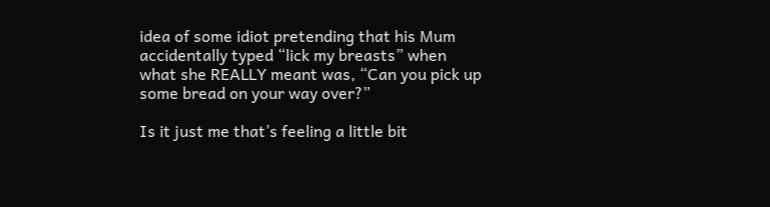idea of some idiot pretending that his Mum accidentally typed “lick my breasts” when what she REALLY meant was, “Can you pick up some bread on your way over?”

Is it just me that’s feeling a little bit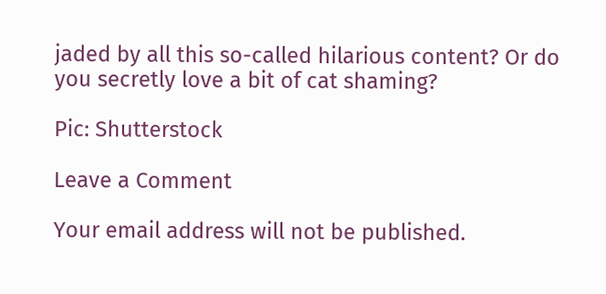jaded by all this so-called hilarious content? Or do you secretly love a bit of cat shaming?

Pic: Shutterstock

Leave a Comment

Your email address will not be published.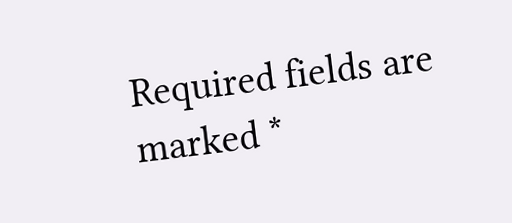Required fields are marked *